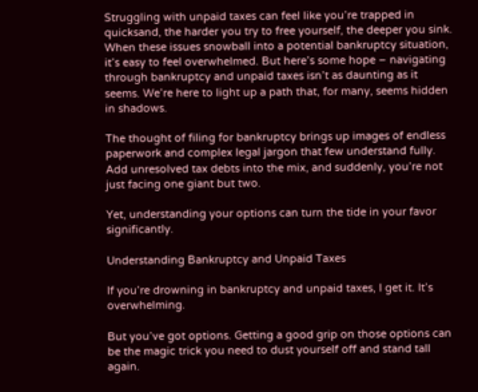Struggling with unpaid taxes can feel like you’re trapped in quicksand, the harder you try to free yourself, the deeper you sink. When these issues snowball into a potential bankruptcy situation, it’s easy to feel overwhelmed. But here’s some hope – navigating through bankruptcy and unpaid taxes isn’t as daunting as it seems. We’re here to light up a path that, for many, seems hidden in shadows.

The thought of filing for bankruptcy brings up images of endless paperwork and complex legal jargon that few understand fully. Add unresolved tax debts into the mix, and suddenly, you’re not just facing one giant but two.

Yet, understanding your options can turn the tide in your favor significantly.

Understanding Bankruptcy and Unpaid Taxes

If you’re drowning in bankruptcy and unpaid taxes, I get it. It’s overwhelming.

But you’ve got options. Getting a good grip on those options can be the magic trick you need to dust yourself off and stand tall again.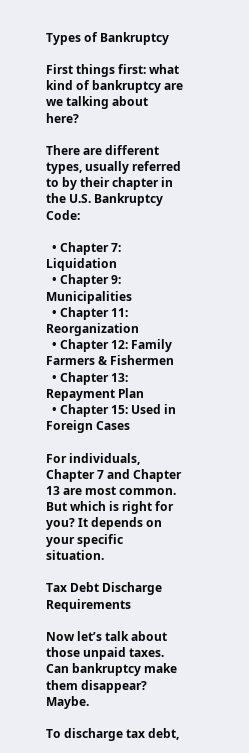Types of Bankruptcy

First things first: what kind of bankruptcy are we talking about here?

There are different types, usually referred to by their chapter in the U.S. Bankruptcy Code:

  • Chapter 7: Liquidation
  • Chapter 9: Municipalities
  • Chapter 11: Reorganization
  • Chapter 12: Family Farmers & Fishermen
  • Chapter 13: Repayment Plan
  • Chapter 15: Used in Foreign Cases

For individuals, Chapter 7 and Chapter 13 are most common. But which is right for you? It depends on your specific situation.

Tax Debt Discharge Requirements

Now let’s talk about those unpaid taxes. Can bankruptcy make them disappear? Maybe.

To discharge tax debt,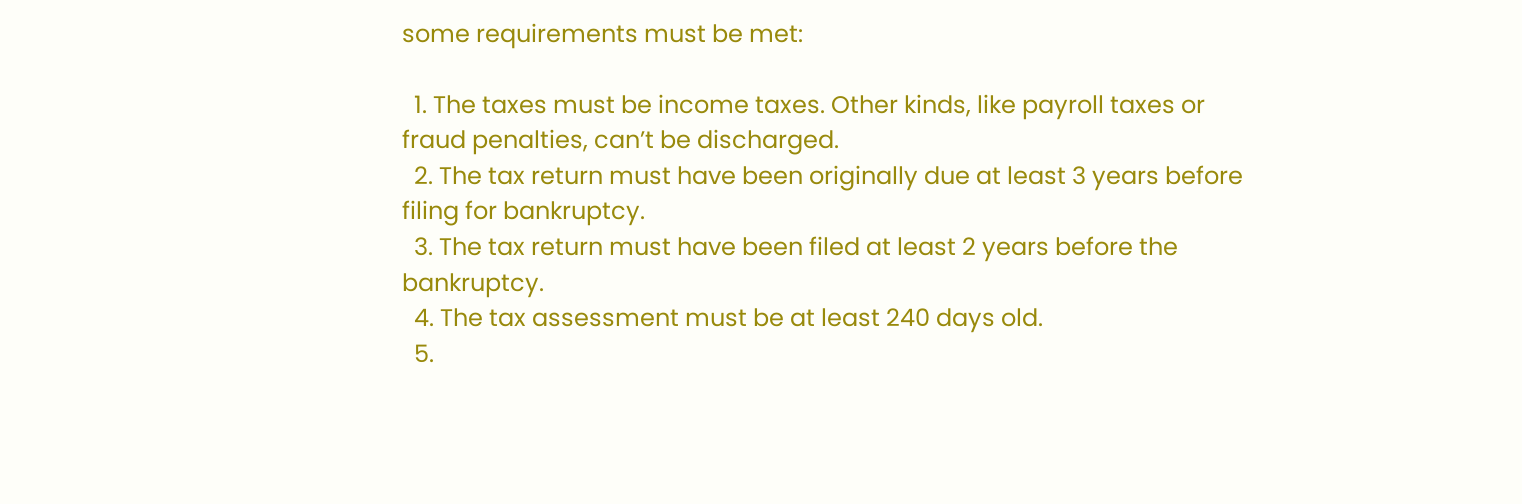some requirements must be met:

  1. The taxes must be income taxes. Other kinds, like payroll taxes or fraud penalties, can’t be discharged.
  2. The tax return must have been originally due at least 3 years before filing for bankruptcy.
  3. The tax return must have been filed at least 2 years before the bankruptcy.
  4. The tax assessment must be at least 240 days old.
  5.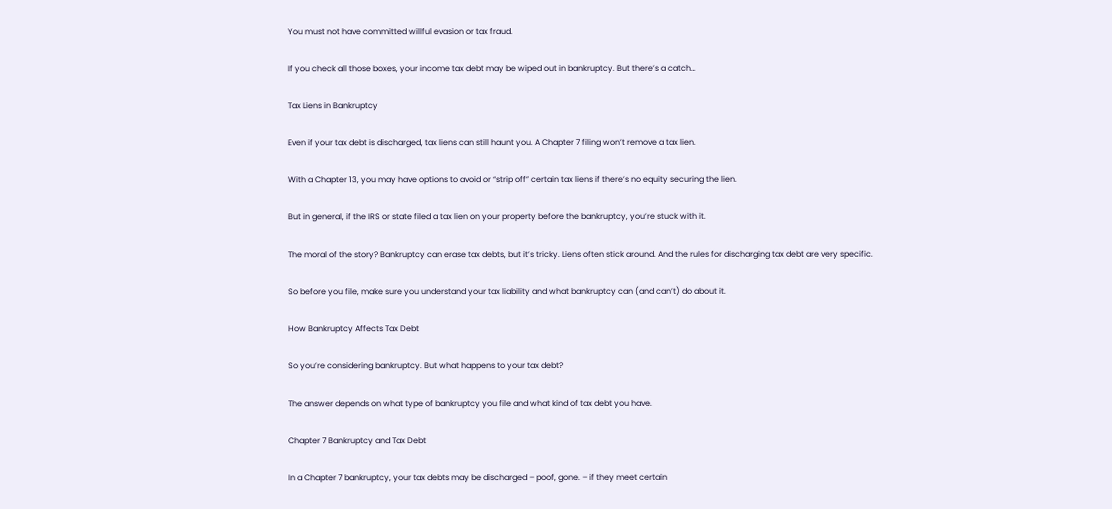You must not have committed willful evasion or tax fraud.

If you check all those boxes, your income tax debt may be wiped out in bankruptcy. But there’s a catch…

Tax Liens in Bankruptcy

Even if your tax debt is discharged, tax liens can still haunt you. A Chapter 7 filing won’t remove a tax lien.

With a Chapter 13, you may have options to avoid or “strip off” certain tax liens if there’s no equity securing the lien.

But in general, if the IRS or state filed a tax lien on your property before the bankruptcy, you’re stuck with it.

The moral of the story? Bankruptcy can erase tax debts, but it’s tricky. Liens often stick around. And the rules for discharging tax debt are very specific.

So before you file, make sure you understand your tax liability and what bankruptcy can (and can’t) do about it.

How Bankruptcy Affects Tax Debt

So you’re considering bankruptcy. But what happens to your tax debt?

The answer depends on what type of bankruptcy you file and what kind of tax debt you have.

Chapter 7 Bankruptcy and Tax Debt

In a Chapter 7 bankruptcy, your tax debts may be discharged – poof, gone. – if they meet certain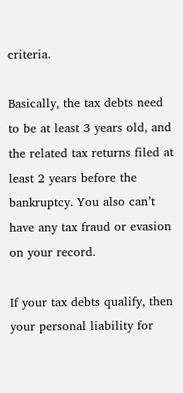criteria.

Basically, the tax debts need to be at least 3 years old, and the related tax returns filed at least 2 years before the bankruptcy. You also can’t have any tax fraud or evasion on your record.

If your tax debts qualify, then your personal liability for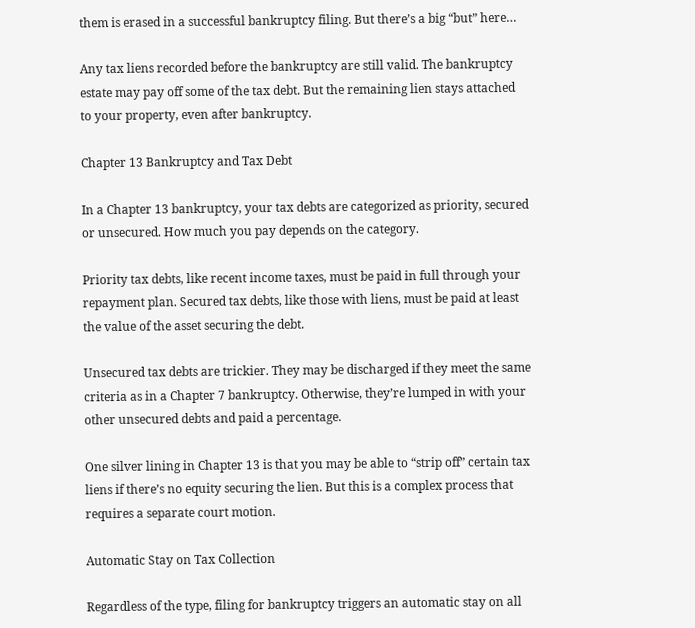them is erased in a successful bankruptcy filing. But there’s a big “but” here…

Any tax liens recorded before the bankruptcy are still valid. The bankruptcy estate may pay off some of the tax debt. But the remaining lien stays attached to your property, even after bankruptcy.

Chapter 13 Bankruptcy and Tax Debt

In a Chapter 13 bankruptcy, your tax debts are categorized as priority, secured or unsecured. How much you pay depends on the category.

Priority tax debts, like recent income taxes, must be paid in full through your repayment plan. Secured tax debts, like those with liens, must be paid at least the value of the asset securing the debt.

Unsecured tax debts are trickier. They may be discharged if they meet the same criteria as in a Chapter 7 bankruptcy. Otherwise, they’re lumped in with your other unsecured debts and paid a percentage.

One silver lining in Chapter 13 is that you may be able to “strip off” certain tax liens if there’s no equity securing the lien. But this is a complex process that requires a separate court motion.

Automatic Stay on Tax Collection

Regardless of the type, filing for bankruptcy triggers an automatic stay on all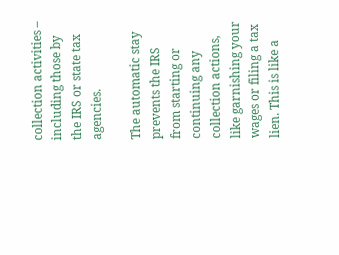collection activities – including those by the IRS or state tax agencies.

The automatic stay prevents the IRS from starting or continuing any collection actions, like garnishing your wages or filing a tax lien. This is like a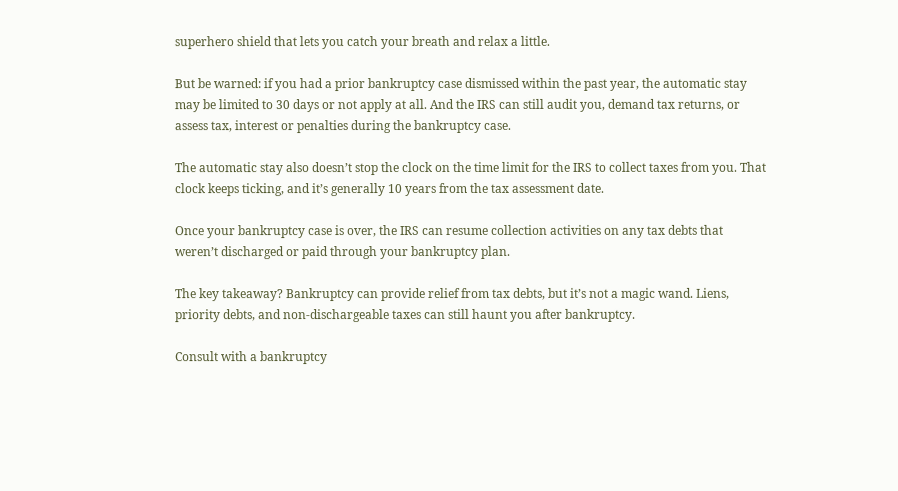superhero shield that lets you catch your breath and relax a little.

But be warned: if you had a prior bankruptcy case dismissed within the past year, the automatic stay may be limited to 30 days or not apply at all. And the IRS can still audit you, demand tax returns, or assess tax, interest or penalties during the bankruptcy case.

The automatic stay also doesn’t stop the clock on the time limit for the IRS to collect taxes from you. That clock keeps ticking, and it’s generally 10 years from the tax assessment date.

Once your bankruptcy case is over, the IRS can resume collection activities on any tax debts that weren’t discharged or paid through your bankruptcy plan.

The key takeaway? Bankruptcy can provide relief from tax debts, but it’s not a magic wand. Liens, priority debts, and non-dischargeable taxes can still haunt you after bankruptcy.

Consult with a bankruptcy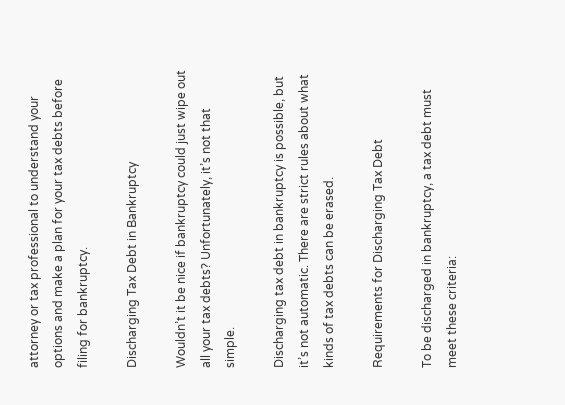attorney or tax professional to understand your options and make a plan for your tax debts before filing for bankruptcy.

Discharging Tax Debt in Bankruptcy

Wouldn’t it be nice if bankruptcy could just wipe out all your tax debts? Unfortunately, it’s not that simple.

Discharging tax debt in bankruptcy is possible, but it’s not automatic. There are strict rules about what kinds of tax debts can be erased.

Requirements for Discharging Tax Debt

To be discharged in bankruptcy, a tax debt must meet these criteria: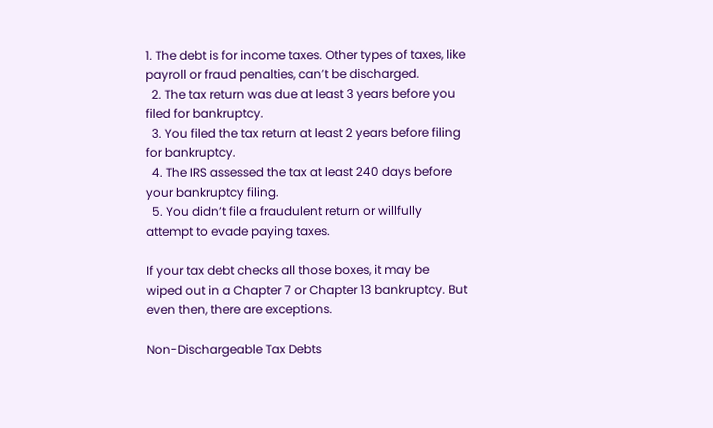1. The debt is for income taxes. Other types of taxes, like payroll or fraud penalties, can’t be discharged.
  2. The tax return was due at least 3 years before you filed for bankruptcy.
  3. You filed the tax return at least 2 years before filing for bankruptcy.
  4. The IRS assessed the tax at least 240 days before your bankruptcy filing.
  5. You didn’t file a fraudulent return or willfully attempt to evade paying taxes.

If your tax debt checks all those boxes, it may be wiped out in a Chapter 7 or Chapter 13 bankruptcy. But even then, there are exceptions.

Non-Dischargeable Tax Debts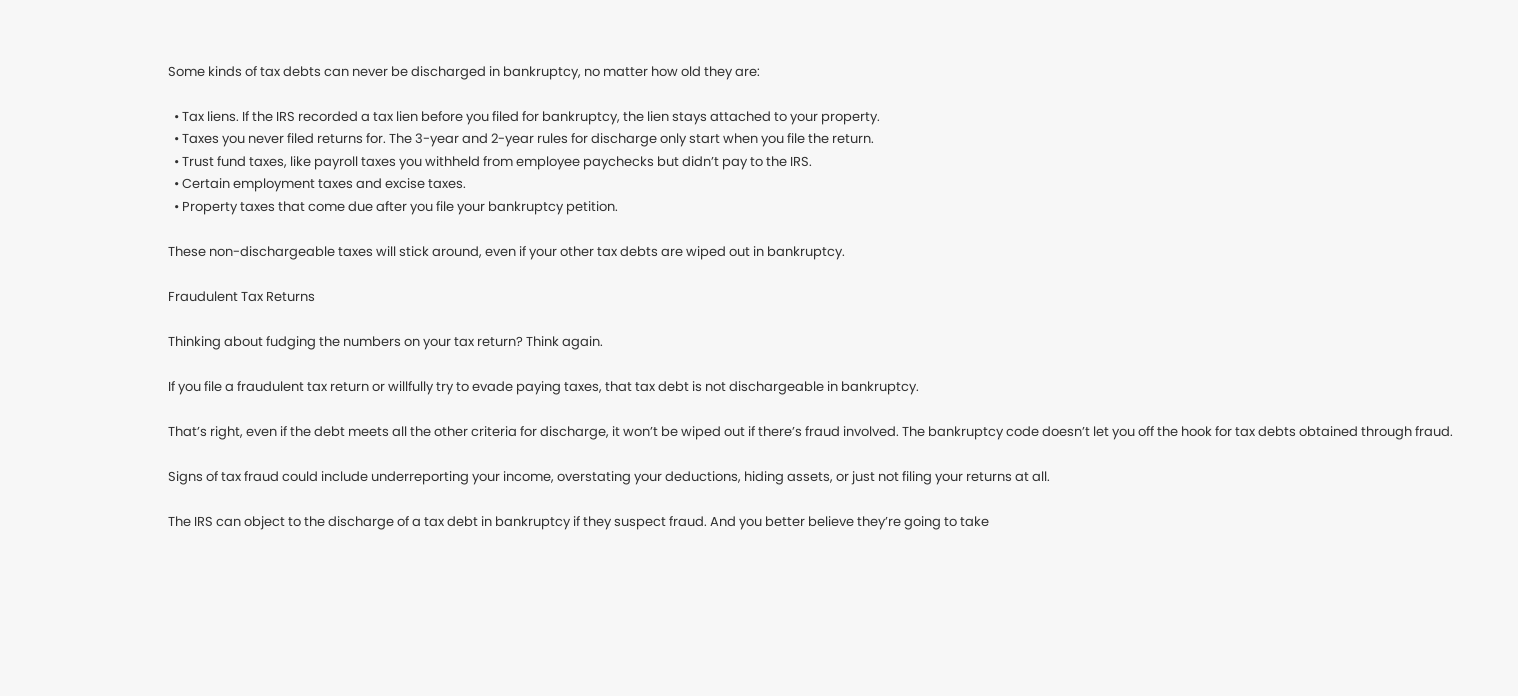Some kinds of tax debts can never be discharged in bankruptcy, no matter how old they are:

  • Tax liens. If the IRS recorded a tax lien before you filed for bankruptcy, the lien stays attached to your property.
  • Taxes you never filed returns for. The 3-year and 2-year rules for discharge only start when you file the return.
  • Trust fund taxes, like payroll taxes you withheld from employee paychecks but didn’t pay to the IRS.
  • Certain employment taxes and excise taxes.
  • Property taxes that come due after you file your bankruptcy petition.

These non-dischargeable taxes will stick around, even if your other tax debts are wiped out in bankruptcy.

Fraudulent Tax Returns

Thinking about fudging the numbers on your tax return? Think again.

If you file a fraudulent tax return or willfully try to evade paying taxes, that tax debt is not dischargeable in bankruptcy.

That’s right, even if the debt meets all the other criteria for discharge, it won’t be wiped out if there’s fraud involved. The bankruptcy code doesn’t let you off the hook for tax debts obtained through fraud.

Signs of tax fraud could include underreporting your income, overstating your deductions, hiding assets, or just not filing your returns at all.

The IRS can object to the discharge of a tax debt in bankruptcy if they suspect fraud. And you better believe they’re going to take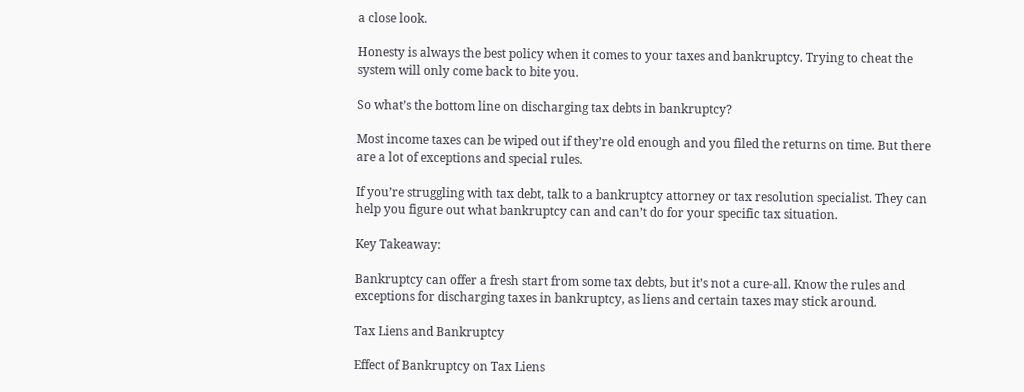a close look.

Honesty is always the best policy when it comes to your taxes and bankruptcy. Trying to cheat the system will only come back to bite you.

So what’s the bottom line on discharging tax debts in bankruptcy?

Most income taxes can be wiped out if they’re old enough and you filed the returns on time. But there are a lot of exceptions and special rules.

If you’re struggling with tax debt, talk to a bankruptcy attorney or tax resolution specialist. They can help you figure out what bankruptcy can and can’t do for your specific tax situation.

Key Takeaway:

Bankruptcy can offer a fresh start from some tax debts, but it’s not a cure-all. Know the rules and exceptions for discharging taxes in bankruptcy, as liens and certain taxes may stick around.

Tax Liens and Bankruptcy

Effect of Bankruptcy on Tax Liens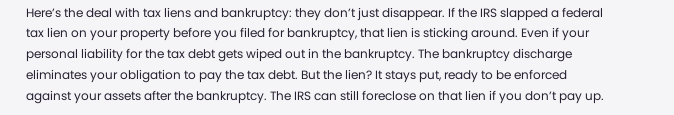Here’s the deal with tax liens and bankruptcy: they don’t just disappear. If the IRS slapped a federal tax lien on your property before you filed for bankruptcy, that lien is sticking around. Even if your personal liability for the tax debt gets wiped out in the bankruptcy. The bankruptcy discharge eliminates your obligation to pay the tax debt. But the lien? It stays put, ready to be enforced against your assets after the bankruptcy. The IRS can still foreclose on that lien if you don’t pay up.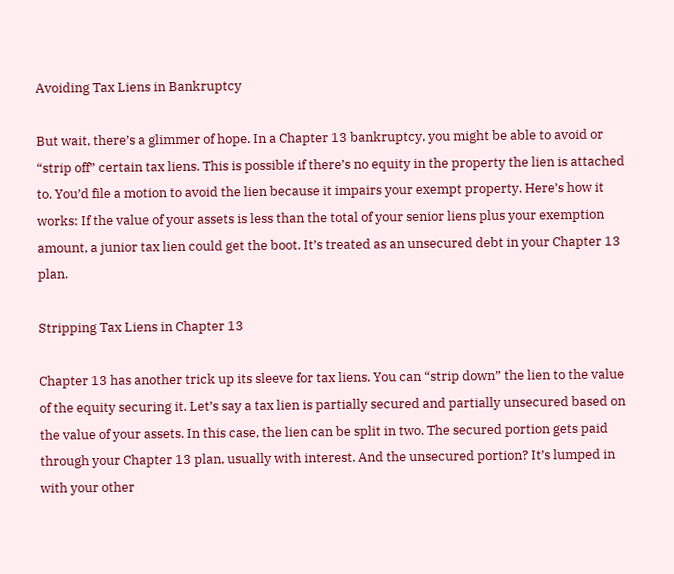Avoiding Tax Liens in Bankruptcy

But wait, there’s a glimmer of hope. In a Chapter 13 bankruptcy, you might be able to avoid or “strip off” certain tax liens. This is possible if there’s no equity in the property the lien is attached to. You’d file a motion to avoid the lien because it impairs your exempt property. Here’s how it works: If the value of your assets is less than the total of your senior liens plus your exemption amount, a junior tax lien could get the boot. It’s treated as an unsecured debt in your Chapter 13 plan.

Stripping Tax Liens in Chapter 13

Chapter 13 has another trick up its sleeve for tax liens. You can “strip down” the lien to the value of the equity securing it. Let’s say a tax lien is partially secured and partially unsecured based on the value of your assets. In this case, the lien can be split in two. The secured portion gets paid through your Chapter 13 plan, usually with interest. And the unsecured portion? It’s lumped in with your other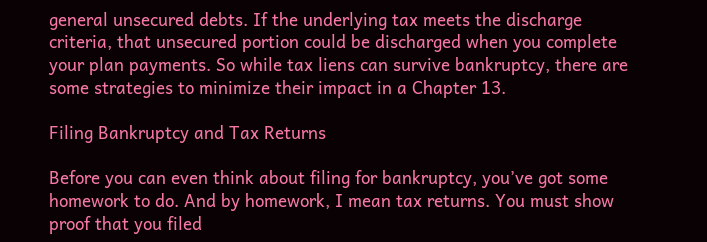general unsecured debts. If the underlying tax meets the discharge criteria, that unsecured portion could be discharged when you complete your plan payments. So while tax liens can survive bankruptcy, there are some strategies to minimize their impact in a Chapter 13.

Filing Bankruptcy and Tax Returns

Before you can even think about filing for bankruptcy, you’ve got some homework to do. And by homework, I mean tax returns. You must show proof that you filed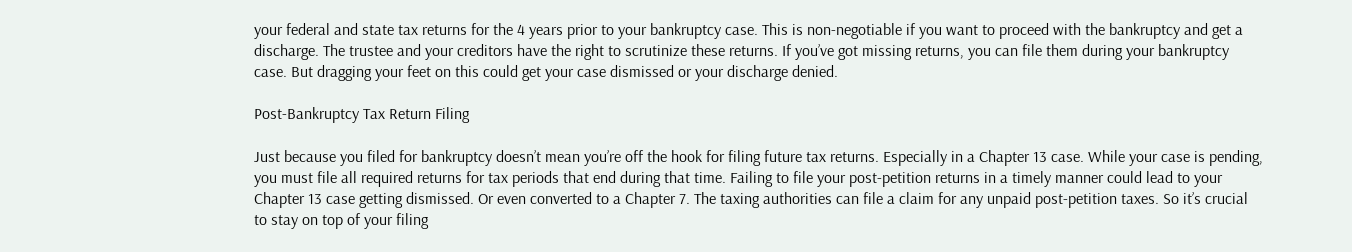your federal and state tax returns for the 4 years prior to your bankruptcy case. This is non-negotiable if you want to proceed with the bankruptcy and get a discharge. The trustee and your creditors have the right to scrutinize these returns. If you’ve got missing returns, you can file them during your bankruptcy case. But dragging your feet on this could get your case dismissed or your discharge denied.

Post-Bankruptcy Tax Return Filing

Just because you filed for bankruptcy doesn’t mean you’re off the hook for filing future tax returns. Especially in a Chapter 13 case. While your case is pending, you must file all required returns for tax periods that end during that time. Failing to file your post-petition returns in a timely manner could lead to your Chapter 13 case getting dismissed. Or even converted to a Chapter 7. The taxing authorities can file a claim for any unpaid post-petition taxes. So it’s crucial to stay on top of your filing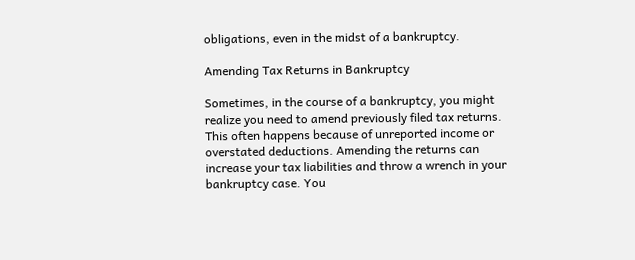obligations, even in the midst of a bankruptcy.

Amending Tax Returns in Bankruptcy

Sometimes, in the course of a bankruptcy, you might realize you need to amend previously filed tax returns. This often happens because of unreported income or overstated deductions. Amending the returns can increase your tax liabilities and throw a wrench in your bankruptcy case. You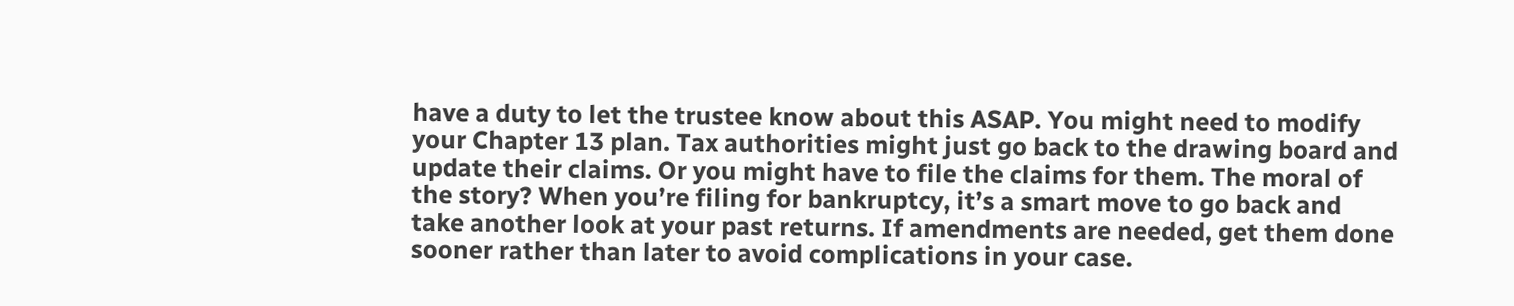have a duty to let the trustee know about this ASAP. You might need to modify your Chapter 13 plan. Tax authorities might just go back to the drawing board and update their claims. Or you might have to file the claims for them. The moral of the story? When you’re filing for bankruptcy, it’s a smart move to go back and take another look at your past returns. If amendments are needed, get them done sooner rather than later to avoid complications in your case.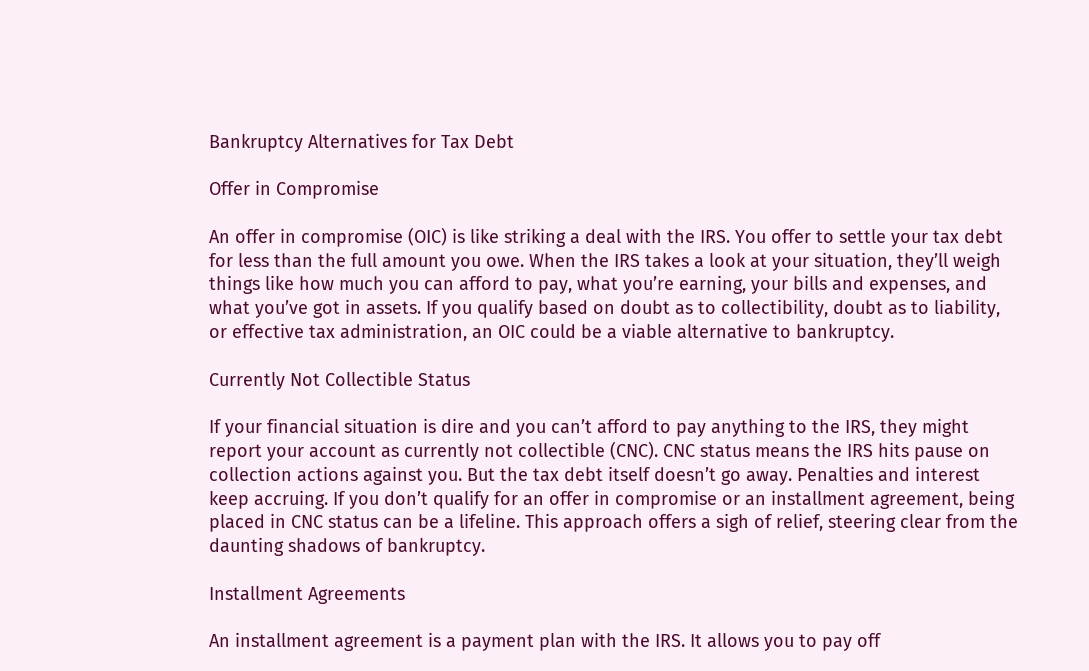Bankruptcy Alternatives for Tax Debt

Offer in Compromise

An offer in compromise (OIC) is like striking a deal with the IRS. You offer to settle your tax debt for less than the full amount you owe. When the IRS takes a look at your situation, they’ll weigh things like how much you can afford to pay, what you’re earning, your bills and expenses, and what you’ve got in assets. If you qualify based on doubt as to collectibility, doubt as to liability, or effective tax administration, an OIC could be a viable alternative to bankruptcy.

Currently Not Collectible Status

If your financial situation is dire and you can’t afford to pay anything to the IRS, they might report your account as currently not collectible (CNC). CNC status means the IRS hits pause on collection actions against you. But the tax debt itself doesn’t go away. Penalties and interest keep accruing. If you don’t qualify for an offer in compromise or an installment agreement, being placed in CNC status can be a lifeline. This approach offers a sigh of relief, steering clear from the daunting shadows of bankruptcy.

Installment Agreements

An installment agreement is a payment plan with the IRS. It allows you to pay off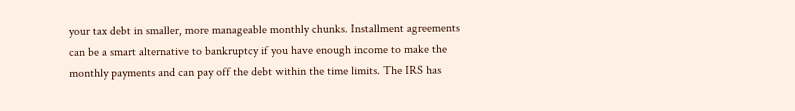your tax debt in smaller, more manageable monthly chunks. Installment agreements can be a smart alternative to bankruptcy if you have enough income to make the monthly payments and can pay off the debt within the time limits. The IRS has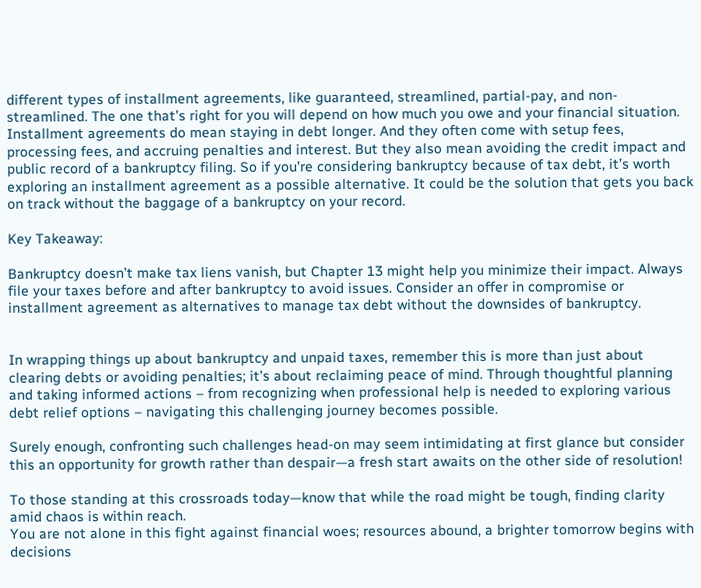different types of installment agreements, like guaranteed, streamlined, partial-pay, and non-streamlined. The one that’s right for you will depend on how much you owe and your financial situation. Installment agreements do mean staying in debt longer. And they often come with setup fees, processing fees, and accruing penalties and interest. But they also mean avoiding the credit impact and public record of a bankruptcy filing. So if you’re considering bankruptcy because of tax debt, it’s worth exploring an installment agreement as a possible alternative. It could be the solution that gets you back on track without the baggage of a bankruptcy on your record.

Key Takeaway:

Bankruptcy doesn’t make tax liens vanish, but Chapter 13 might help you minimize their impact. Always file your taxes before and after bankruptcy to avoid issues. Consider an offer in compromise or installment agreement as alternatives to manage tax debt without the downsides of bankruptcy.


In wrapping things up about bankruptcy and unpaid taxes, remember this is more than just about clearing debts or avoiding penalties; it’s about reclaiming peace of mind. Through thoughtful planning and taking informed actions – from recognizing when professional help is needed to exploring various debt relief options – navigating this challenging journey becomes possible.

Surely enough, confronting such challenges head-on may seem intimidating at first glance but consider this an opportunity for growth rather than despair—a fresh start awaits on the other side of resolution!

To those standing at this crossroads today—know that while the road might be tough, finding clarity amid chaos is within reach.
You are not alone in this fight against financial woes; resources abound, a brighter tomorrow begins with decisions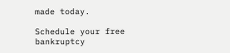made today.

Schedule your free bankruptcy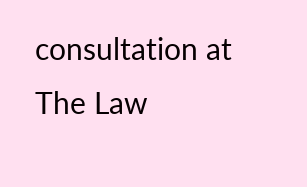consultation at The Law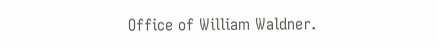Office of William Waldner.